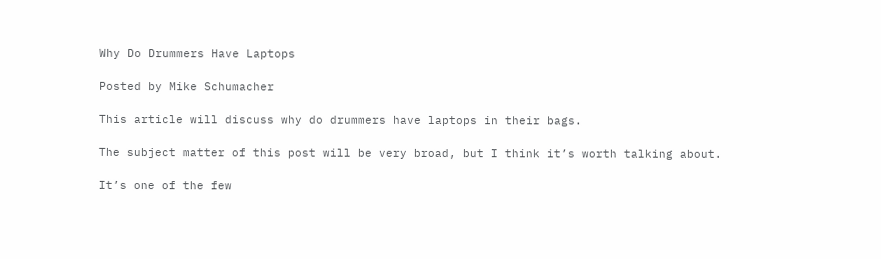Why Do Drummers Have Laptops

Posted by Mike Schumacher

This article will discuss why do drummers have laptops in their bags.

The subject matter of this post will be very broad, but I think it’s worth talking about.

It’s one of the few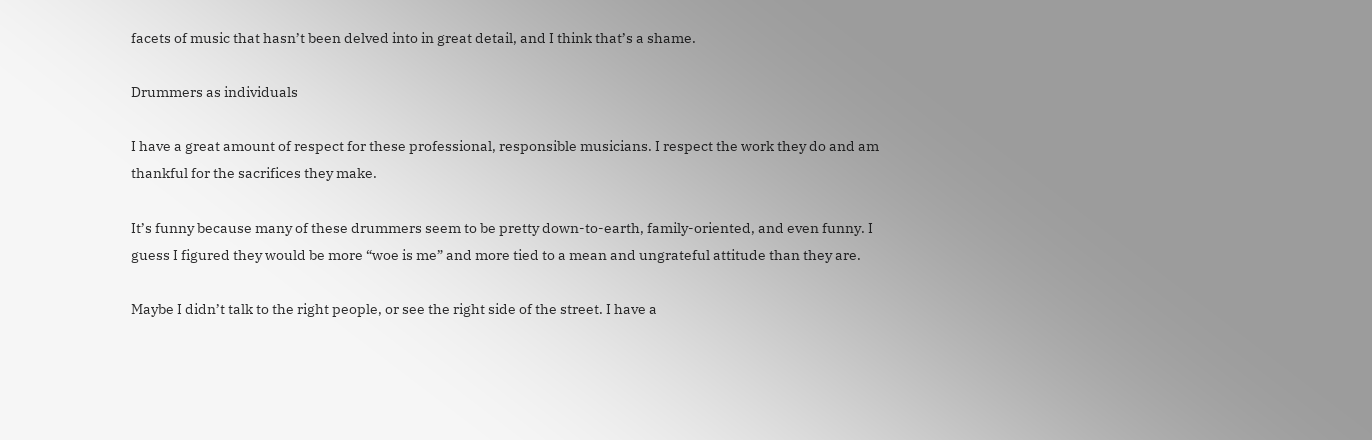facets of music that hasn’t been delved into in great detail, and I think that’s a shame.

Drummers as individuals

I have a great amount of respect for these professional, responsible musicians. I respect the work they do and am thankful for the sacrifices they make.

It’s funny because many of these drummers seem to be pretty down-to-earth, family-oriented, and even funny. I guess I figured they would be more “woe is me” and more tied to a mean and ungrateful attitude than they are.

Maybe I didn’t talk to the right people, or see the right side of the street. I have a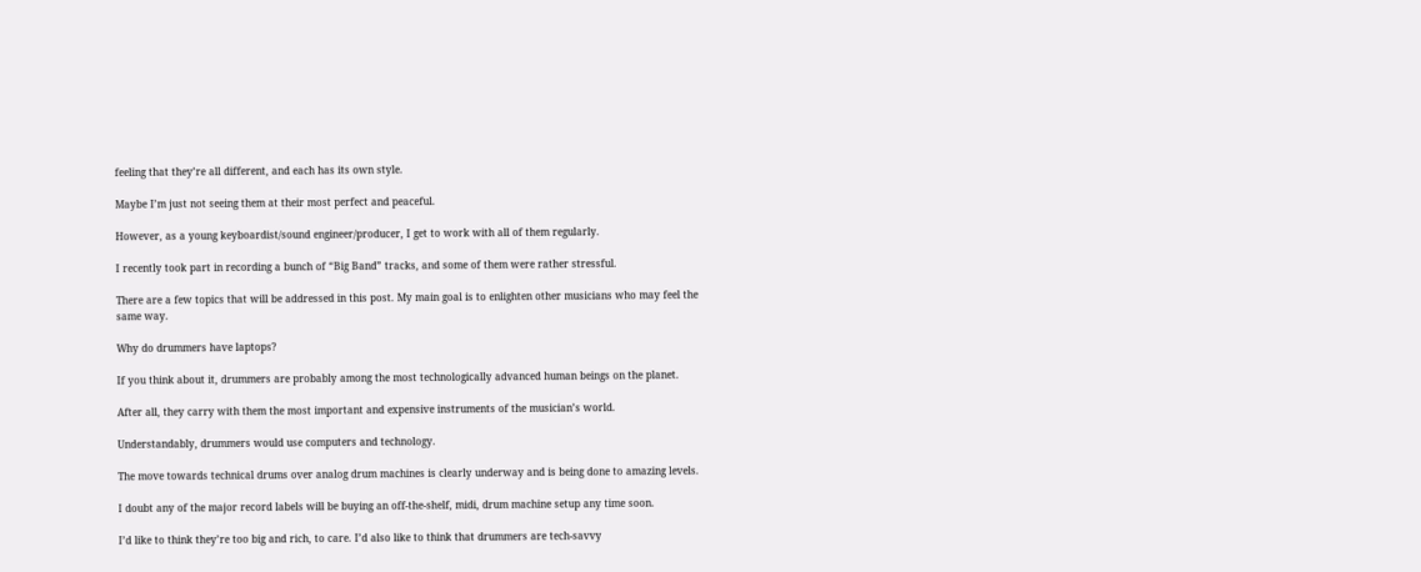feeling that they’re all different, and each has its own style.

Maybe I’m just not seeing them at their most perfect and peaceful.

However, as a young keyboardist/sound engineer/producer, I get to work with all of them regularly.

I recently took part in recording a bunch of “Big Band” tracks, and some of them were rather stressful.

There are a few topics that will be addressed in this post. My main goal is to enlighten other musicians who may feel the same way.

Why do drummers have laptops?

If you think about it, drummers are probably among the most technologically advanced human beings on the planet.

After all, they carry with them the most important and expensive instruments of the musician’s world.

Understandably, drummers would use computers and technology.

The move towards technical drums over analog drum machines is clearly underway and is being done to amazing levels.

I doubt any of the major record labels will be buying an off-the-shelf, midi, drum machine setup any time soon.

I’d like to think they’re too big and rich, to care. I’d also like to think that drummers are tech-savvy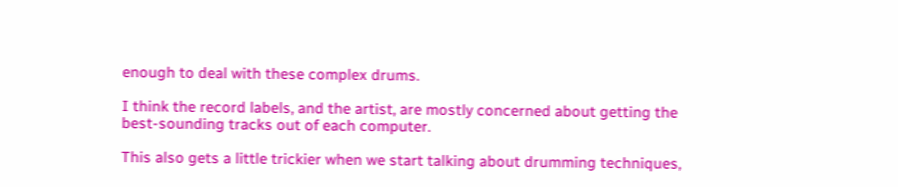enough to deal with these complex drums.

I think the record labels, and the artist, are mostly concerned about getting the best-sounding tracks out of each computer.

This also gets a little trickier when we start talking about drumming techniques,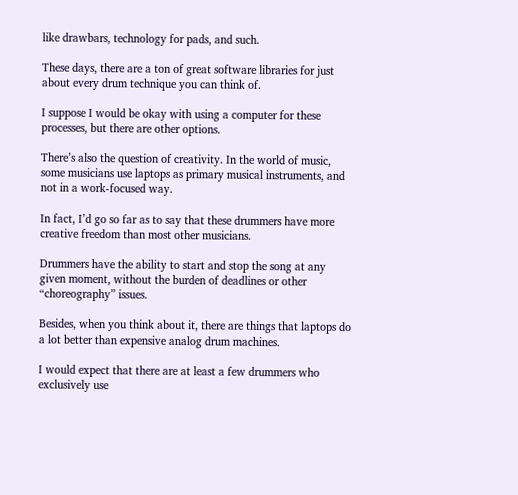like drawbars, technology for pads, and such.

These days, there are a ton of great software libraries for just about every drum technique you can think of.

I suppose I would be okay with using a computer for these processes, but there are other options.

There’s also the question of creativity. In the world of music, some musicians use laptops as primary musical instruments, and not in a work-focused way.

In fact, I’d go so far as to say that these drummers have more creative freedom than most other musicians.

Drummers have the ability to start and stop the song at any given moment, without the burden of deadlines or other “choreography” issues.

Besides, when you think about it, there are things that laptops do a lot better than expensive analog drum machines.

I would expect that there are at least a few drummers who exclusively use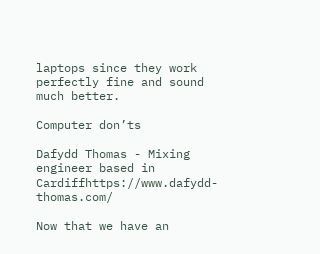laptops since they work perfectly fine and sound much better.

Computer don’ts

Dafydd Thomas - Mixing engineer based in Cardiffhttps://www.dafydd-thomas.com/

Now that we have an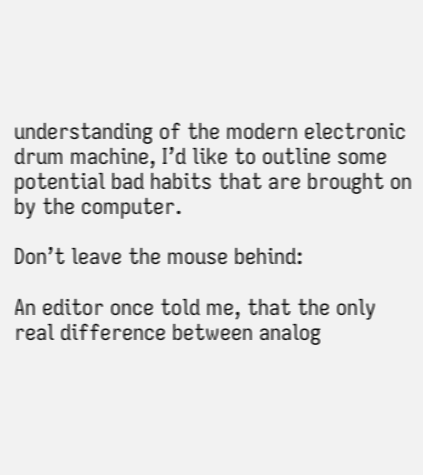understanding of the modern electronic drum machine, I’d like to outline some potential bad habits that are brought on by the computer.

Don’t leave the mouse behind:

An editor once told me, that the only real difference between analog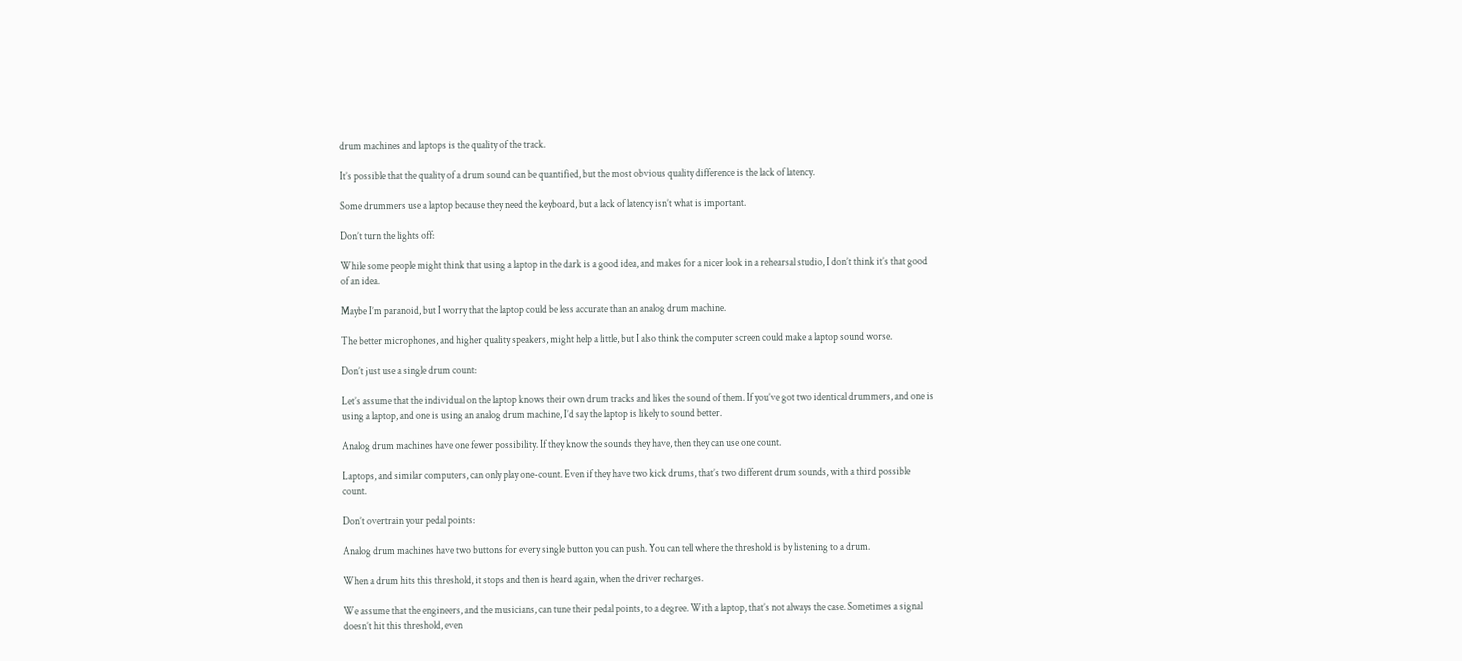drum machines and laptops is the quality of the track.

It’s possible that the quality of a drum sound can be quantified, but the most obvious quality difference is the lack of latency.

Some drummers use a laptop because they need the keyboard, but a lack of latency isn’t what is important.

Don’t turn the lights off:

While some people might think that using a laptop in the dark is a good idea, and makes for a nicer look in a rehearsal studio, I don’t think it’s that good of an idea.

Maybe I’m paranoid, but I worry that the laptop could be less accurate than an analog drum machine.

The better microphones, and higher quality speakers, might help a little, but I also think the computer screen could make a laptop sound worse.

Don’t just use a single drum count:

Let’s assume that the individual on the laptop knows their own drum tracks and likes the sound of them. If you’ve got two identical drummers, and one is using a laptop, and one is using an analog drum machine, I’d say the laptop is likely to sound better.

Analog drum machines have one fewer possibility. If they know the sounds they have, then they can use one count.

Laptops, and similar computers, can only play one-count. Even if they have two kick drums, that’s two different drum sounds, with a third possible count.

Don’t overtrain your pedal points:

Analog drum machines have two buttons for every single button you can push. You can tell where the threshold is by listening to a drum.

When a drum hits this threshold, it stops and then is heard again, when the driver recharges.

We assume that the engineers, and the musicians, can tune their pedal points, to a degree. With a laptop, that’s not always the case. Sometimes a signal doesn’t hit this threshold, even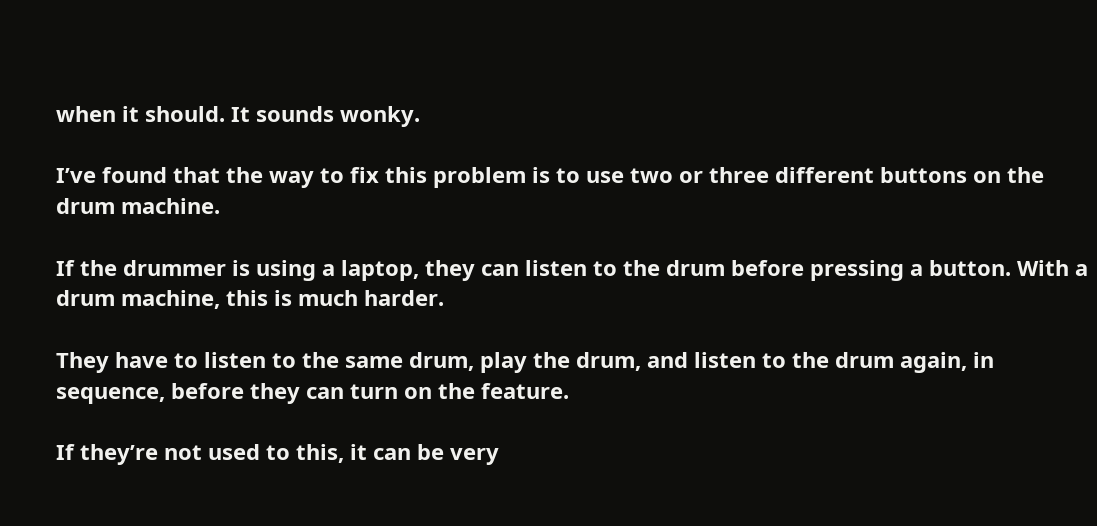when it should. It sounds wonky.

I’ve found that the way to fix this problem is to use two or three different buttons on the drum machine.

If the drummer is using a laptop, they can listen to the drum before pressing a button. With a drum machine, this is much harder.

They have to listen to the same drum, play the drum, and listen to the drum again, in sequence, before they can turn on the feature.

If they’re not used to this, it can be very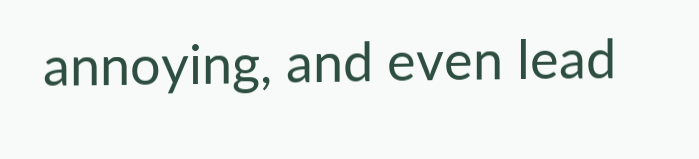annoying, and even lead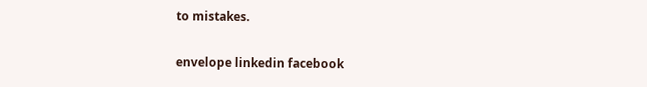to mistakes.

envelope linkedin facebook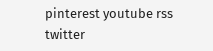pinterest youtube rss twitter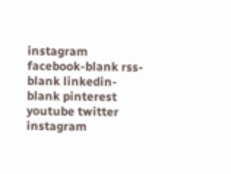instagram facebook-blank rss-blank linkedin-blank pinterest youtube twitter instagram